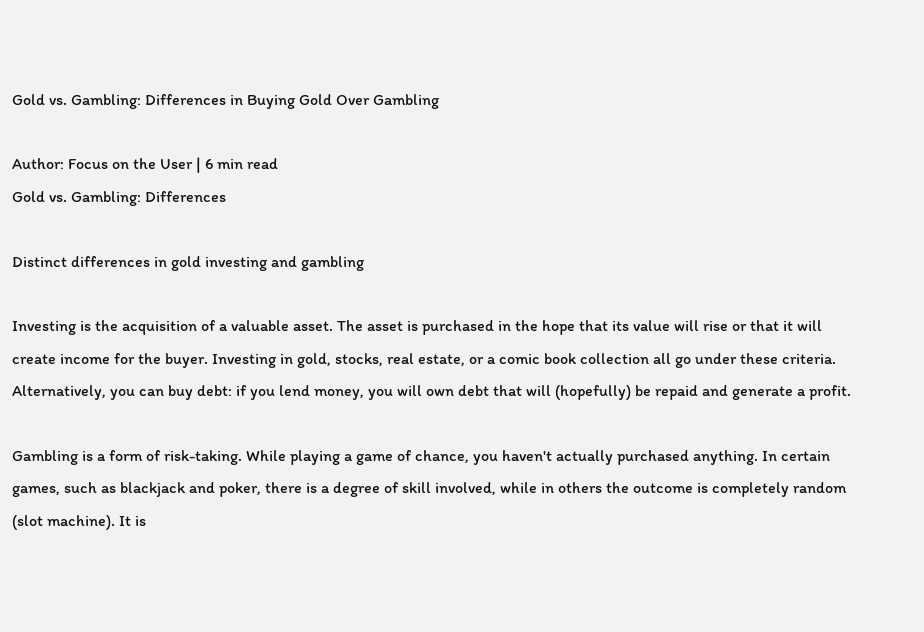Gold vs. Gambling: Differences in Buying Gold Over Gambling

Author: Focus on the User | 6 min read
Gold vs. Gambling: Differences

Distinct differences in gold investing and gambling

Investing is the acquisition of a valuable asset. The asset is purchased in the hope that its value will rise or that it will create income for the buyer. Investing in gold, stocks, real estate, or a comic book collection all go under these criteria. Alternatively, you can buy debt: if you lend money, you will own debt that will (hopefully) be repaid and generate a profit.

Gambling is a form of risk-taking. While playing a game of chance, you haven't actually purchased anything. In certain games, such as blackjack and poker, there is a degree of skill involved, while in others the outcome is completely random (slot machine). It is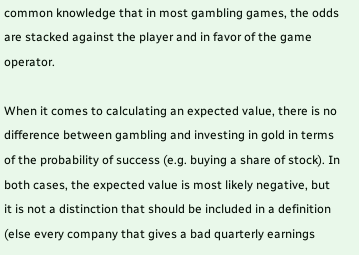common knowledge that in most gambling games, the odds are stacked against the player and in favor of the game operator.

When it comes to calculating an expected value, there is no difference between gambling and investing in gold in terms of the probability of success (e.g. buying a share of stock). In both cases, the expected value is most likely negative, but it is not a distinction that should be included in a definition (else every company that gives a bad quarterly earnings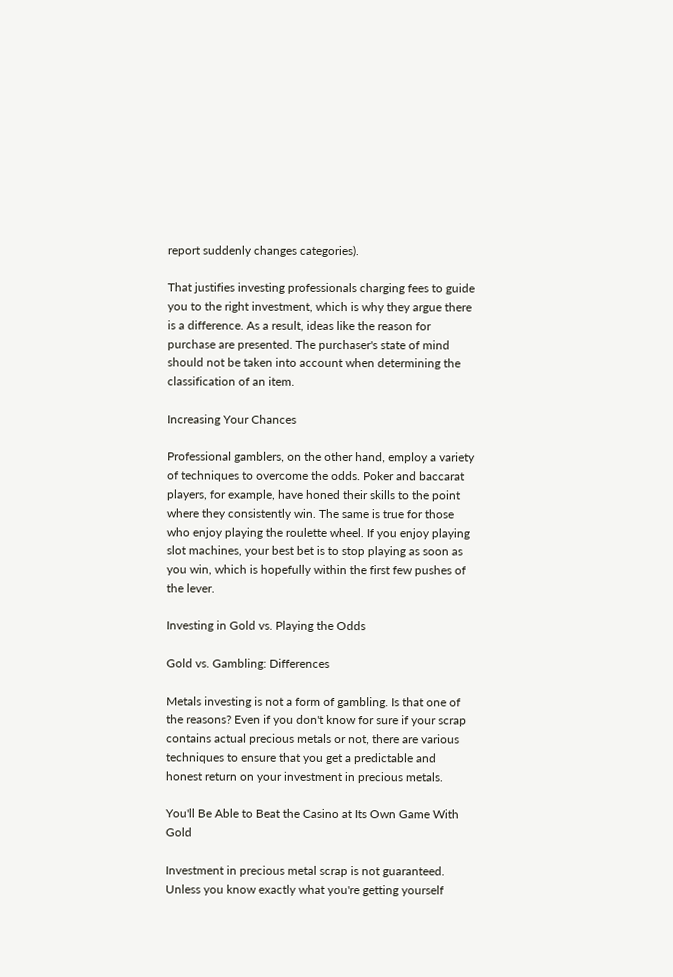report suddenly changes categories).

That justifies investing professionals charging fees to guide you to the right investment, which is why they argue there is a difference. As a result, ideas like the reason for purchase are presented. The purchaser's state of mind should not be taken into account when determining the classification of an item.

Increasing Your Chances

Professional gamblers, on the other hand, employ a variety of techniques to overcome the odds. Poker and baccarat players, for example, have honed their skills to the point where they consistently win. The same is true for those who enjoy playing the roulette wheel. If you enjoy playing slot machines, your best bet is to stop playing as soon as you win, which is hopefully within the first few pushes of the lever.

Investing in Gold vs. Playing the Odds

Gold vs. Gambling: Differences

Metals investing is not a form of gambling. Is that one of the reasons? Even if you don't know for sure if your scrap contains actual precious metals or not, there are various techniques to ensure that you get a predictable and honest return on your investment in precious metals.

You'll Be Able to Beat the Casino at Its Own Game With Gold

Investment in precious metal scrap is not guaranteed. Unless you know exactly what you're getting yourself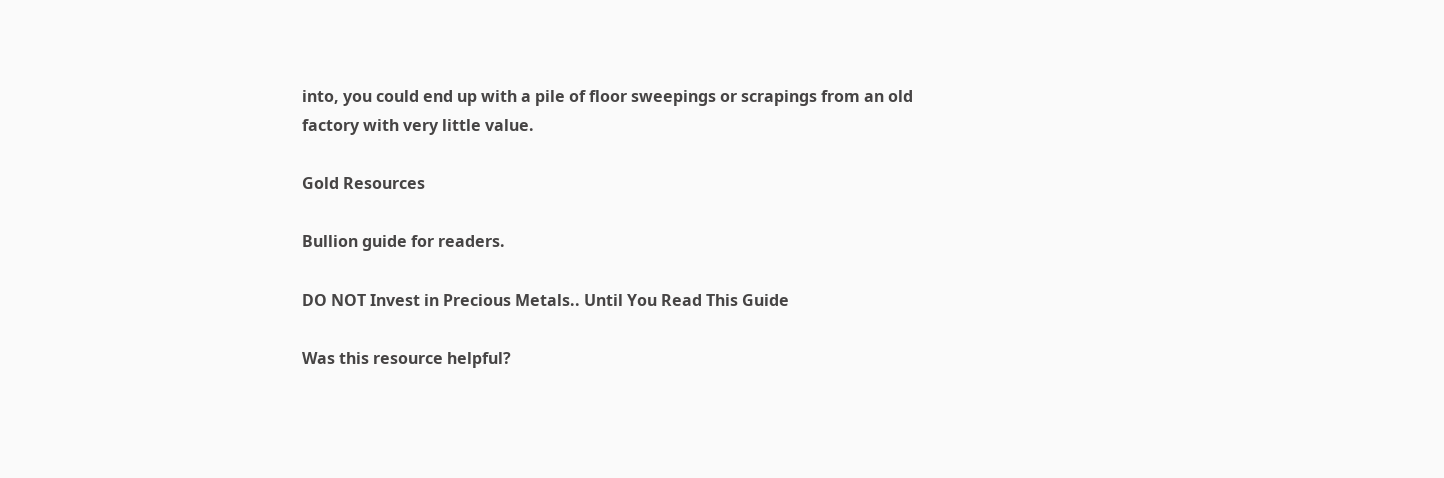into, you could end up with a pile of floor sweepings or scrapings from an old factory with very little value.

Gold Resources

Bullion guide for readers.

DO NOT Invest in Precious Metals.. Until You Read This Guide

Was this resource helpful?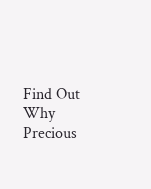Find Out Why Precious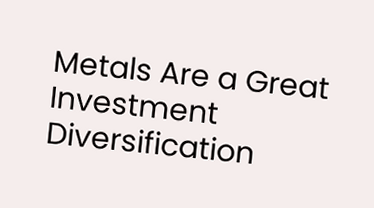Metals Are a Great Investment Diversification